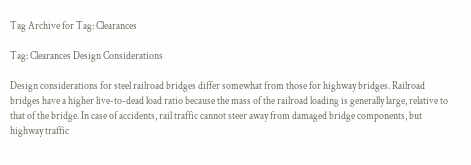Tag Archive for Tag: Clearances

Tag: Clearances Design Considerations

Design considerations for steel railroad bridges differ somewhat from those for highway bridges. Railroad bridges have a higher live-to-dead load ratio because the mass of the railroad loading is generally large, relative to that of the bridge. In case of accidents, rail traffic cannot steer away from damaged bridge components, but highway traffic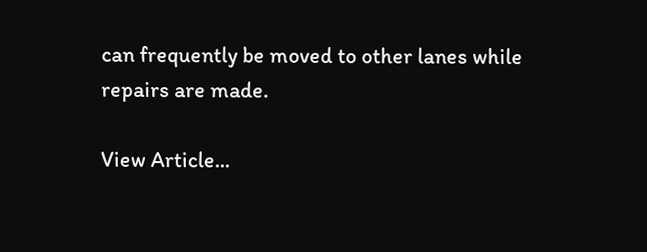can frequently be moved to other lanes while repairs are made.

View Article...